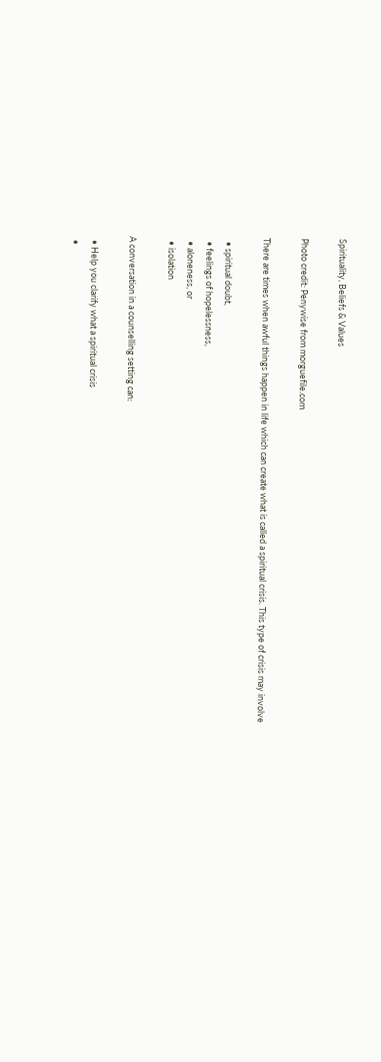Spirituality, Beliefs & Values

Photo credit: Penywise from morguefile.com

There are times when awful things happen in life which can create what is called a spiritual crisis. This type of crisis may involve

  • spiritual doubt,
  • feelings of hopelessness,
  • aloneness, or
  • isolation

A conversation in a counselling setting can:

  • Help you clarify what a spiritual crisis
  •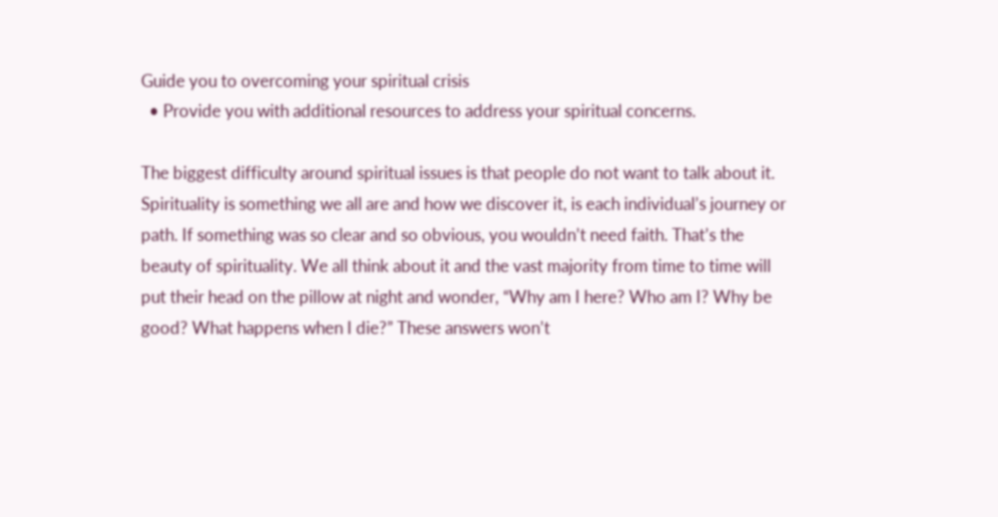Guide you to overcoming your spiritual crisis
  • Provide you with additional resources to address your spiritual concerns.

The biggest difficulty around spiritual issues is that people do not want to talk about it. Spirituality is something we all are and how we discover it, is each individual’s journey or path. If something was so clear and so obvious, you wouldn’t need faith. That’s the beauty of spirituality. We all think about it and the vast majority from time to time will put their head on the pillow at night and wonder, “Why am I here? Who am I? Why be good? What happens when I die?” These answers won’t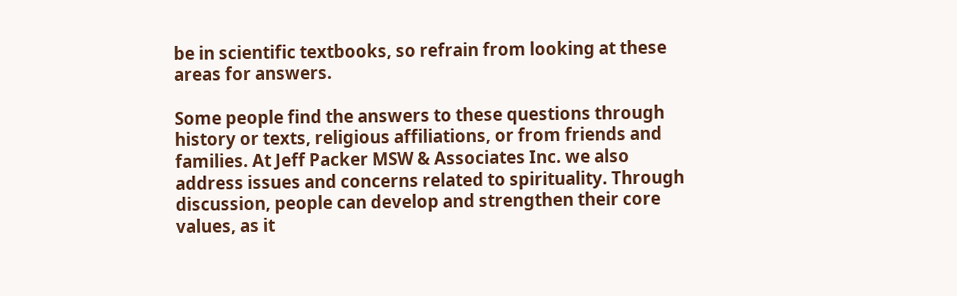be in scientific textbooks, so refrain from looking at these areas for answers.

Some people find the answers to these questions through history or texts, religious affiliations, or from friends and families. At Jeff Packer MSW & Associates Inc. we also address issues and concerns related to spirituality. Through discussion, people can develop and strengthen their core values, as it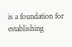is a foundation for establishing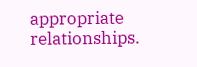appropriate relationships.